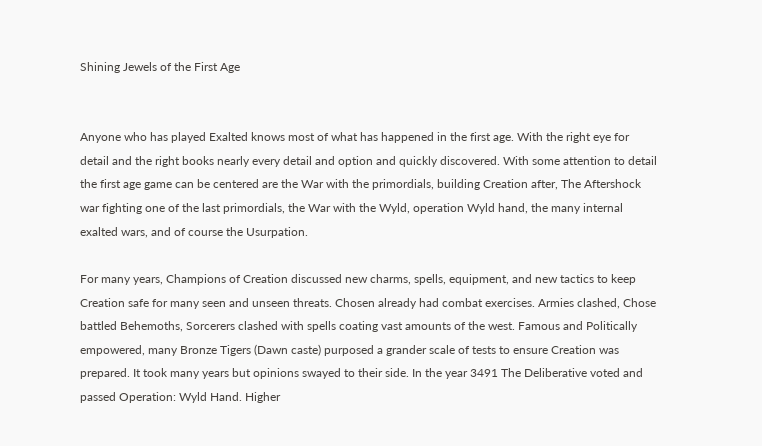Shining Jewels of the First Age


Anyone who has played Exalted knows most of what has happened in the first age. With the right eye for detail and the right books nearly every detail and option and quickly discovered. With some attention to detail the first age game can be centered are the War with the primordials, building Creation after, The Aftershock war fighting one of the last primordials, the War with the Wyld, operation Wyld hand, the many internal exalted wars, and of course the Usurpation.

For many years, Champions of Creation discussed new charms, spells, equipment, and new tactics to keep Creation safe for many seen and unseen threats. Chosen already had combat exercises. Armies clashed, Chose battled Behemoths, Sorcerers clashed with spells coating vast amounts of the west. Famous and Politically empowered, many Bronze Tigers (Dawn caste) purposed a grander scale of tests to ensure Creation was prepared. It took many years but opinions swayed to their side. In the year 3491 The Deliberative voted and passed Operation: Wyld Hand. Higher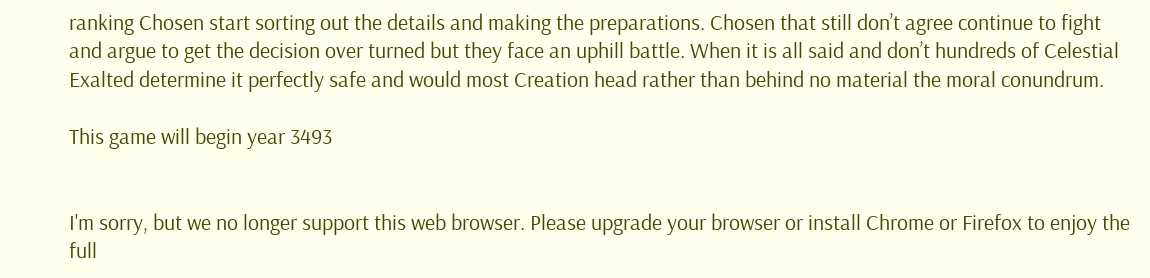ranking Chosen start sorting out the details and making the preparations. Chosen that still don’t agree continue to fight and argue to get the decision over turned but they face an uphill battle. When it is all said and don’t hundreds of Celestial Exalted determine it perfectly safe and would most Creation head rather than behind no material the moral conundrum.

This game will begin year 3493


I'm sorry, but we no longer support this web browser. Please upgrade your browser or install Chrome or Firefox to enjoy the full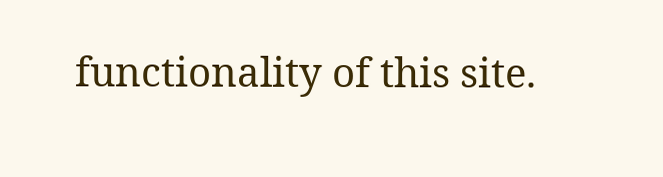functionality of this site.